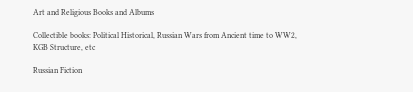Art and Religious Books and Albums

Collectible books: Political Historical, Russian Wars from Ancient time to WW2, KGB Structure, etc

Russian Fiction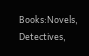Books:Novels, Detectives,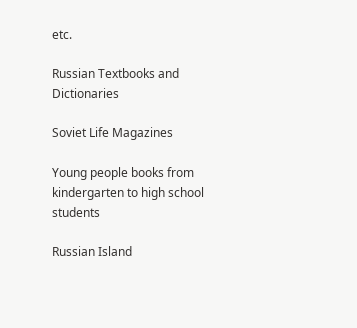etc.

Russian Textbooks and Dictionaries

Soviet Life Magazines

Young people books from kindergarten to high school students

Russian Island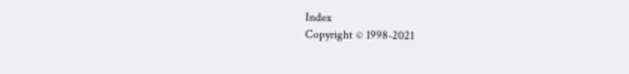Index
Copyright © 1998-2021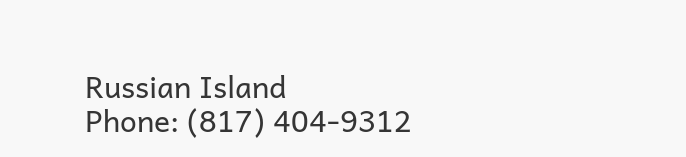Russian Island
Phone: (817) 404-9312